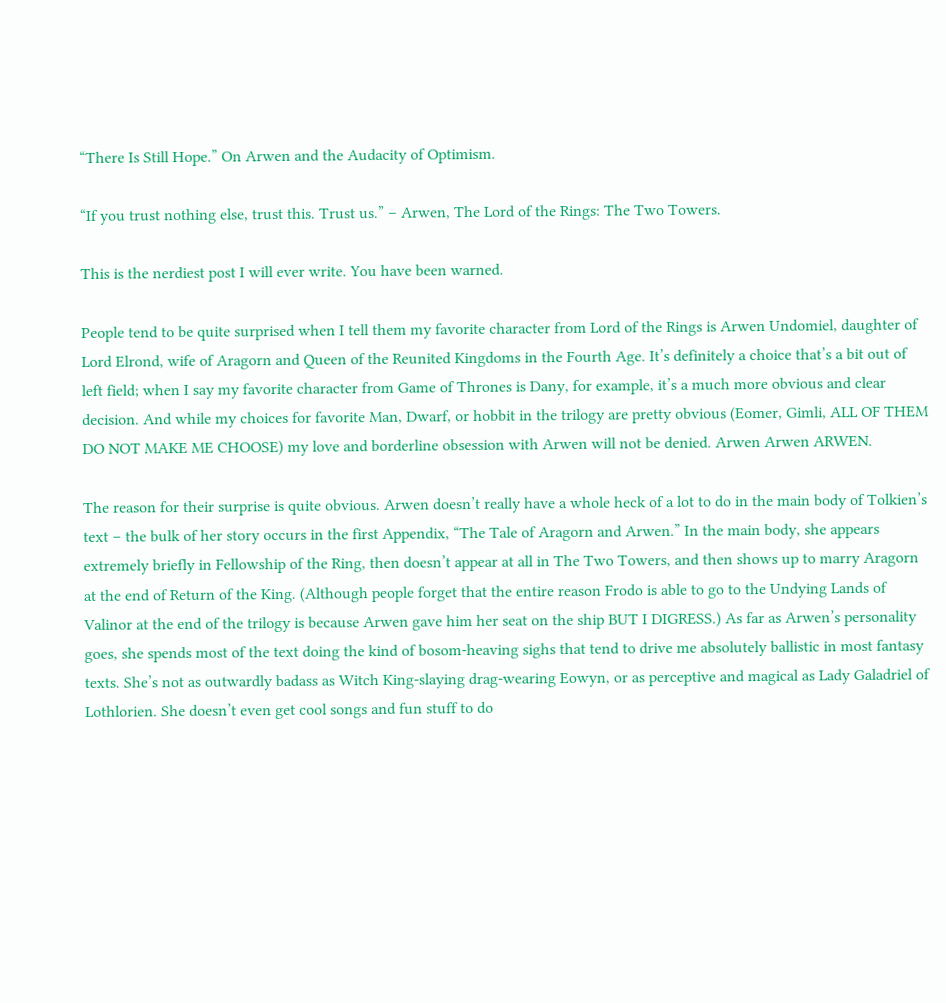“There Is Still Hope.” On Arwen and the Audacity of Optimism.

“If you trust nothing else, trust this. Trust us.” – Arwen, The Lord of the Rings: The Two Towers.

This is the nerdiest post I will ever write. You have been warned.

People tend to be quite surprised when I tell them my favorite character from Lord of the Rings is Arwen Undomiel, daughter of Lord Elrond, wife of Aragorn and Queen of the Reunited Kingdoms in the Fourth Age. It’s definitely a choice that’s a bit out of left field; when I say my favorite character from Game of Thrones is Dany, for example, it’s a much more obvious and clear decision. And while my choices for favorite Man, Dwarf, or hobbit in the trilogy are pretty obvious (Eomer, Gimli, ALL OF THEM DO NOT MAKE ME CHOOSE) my love and borderline obsession with Arwen will not be denied. Arwen Arwen ARWEN.

The reason for their surprise is quite obvious. Arwen doesn’t really have a whole heck of a lot to do in the main body of Tolkien’s text – the bulk of her story occurs in the first Appendix, “The Tale of Aragorn and Arwen.” In the main body, she appears extremely briefly in Fellowship of the Ring, then doesn’t appear at all in The Two Towers, and then shows up to marry Aragorn at the end of Return of the King. (Although people forget that the entire reason Frodo is able to go to the Undying Lands of Valinor at the end of the trilogy is because Arwen gave him her seat on the ship BUT I DIGRESS.) As far as Arwen’s personality goes, she spends most of the text doing the kind of bosom-heaving sighs that tend to drive me absolutely ballistic in most fantasy texts. She’s not as outwardly badass as Witch King-slaying drag-wearing Eowyn, or as perceptive and magical as Lady Galadriel of Lothlorien. She doesn’t even get cool songs and fun stuff to do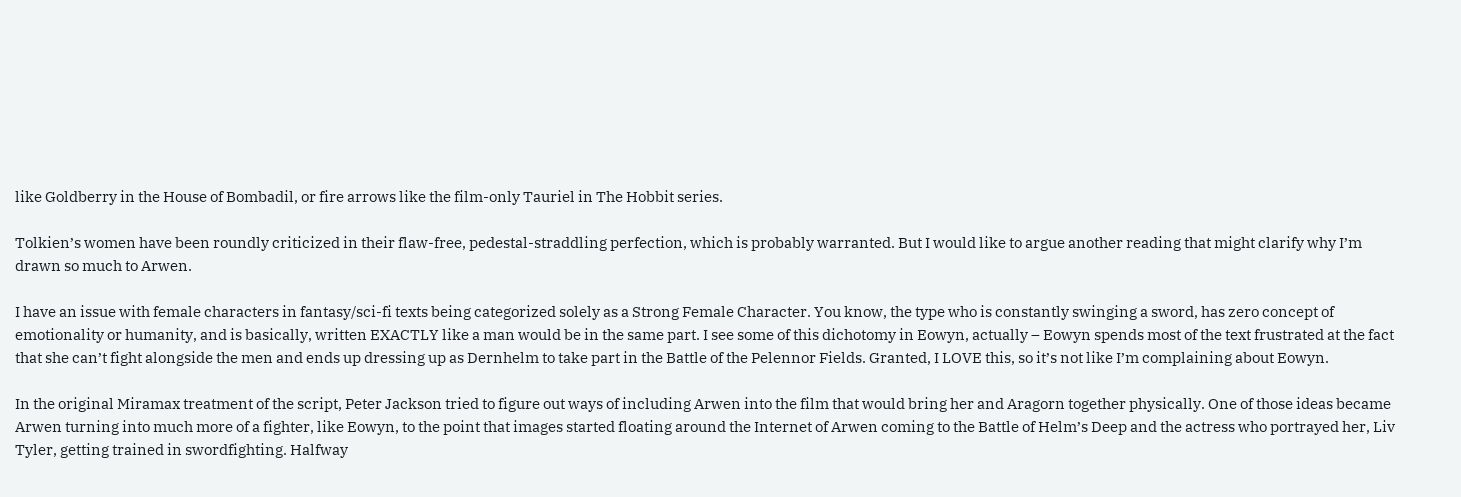like Goldberry in the House of Bombadil, or fire arrows like the film-only Tauriel in The Hobbit series.

Tolkien’s women have been roundly criticized in their flaw-free, pedestal-straddling perfection, which is probably warranted. But I would like to argue another reading that might clarify why I’m drawn so much to Arwen.

I have an issue with female characters in fantasy/sci-fi texts being categorized solely as a Strong Female Character. You know, the type who is constantly swinging a sword, has zero concept of emotionality or humanity, and is basically, written EXACTLY like a man would be in the same part. I see some of this dichotomy in Eowyn, actually – Eowyn spends most of the text frustrated at the fact that she can’t fight alongside the men and ends up dressing up as Dernhelm to take part in the Battle of the Pelennor Fields. Granted, I LOVE this, so it’s not like I’m complaining about Eowyn.

In the original Miramax treatment of the script, Peter Jackson tried to figure out ways of including Arwen into the film that would bring her and Aragorn together physically. One of those ideas became Arwen turning into much more of a fighter, like Eowyn, to the point that images started floating around the Internet of Arwen coming to the Battle of Helm’s Deep and the actress who portrayed her, Liv Tyler, getting trained in swordfighting. Halfway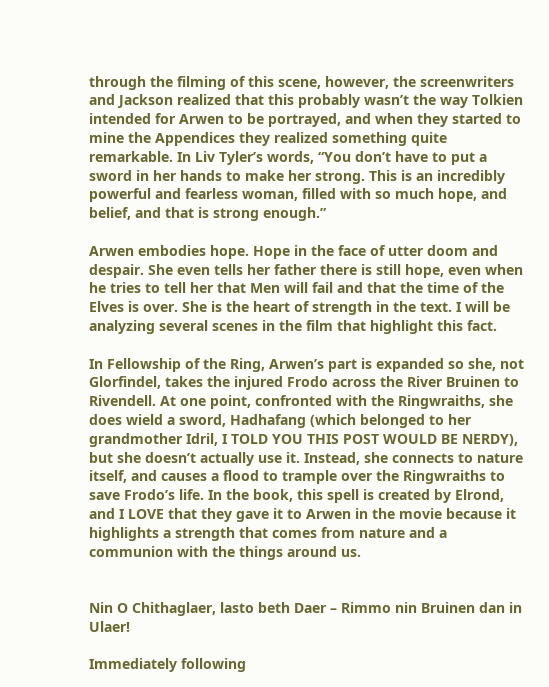through the filming of this scene, however, the screenwriters and Jackson realized that this probably wasn’t the way Tolkien intended for Arwen to be portrayed, and when they started to mine the Appendices they realized something quite remarkable. In Liv Tyler’s words, “You don’t have to put a sword in her hands to make her strong. This is an incredibly powerful and fearless woman, filled with so much hope, and belief, and that is strong enough.”

Arwen embodies hope. Hope in the face of utter doom and despair. She even tells her father there is still hope, even when he tries to tell her that Men will fail and that the time of the Elves is over. She is the heart of strength in the text. I will be analyzing several scenes in the film that highlight this fact.

In Fellowship of the Ring, Arwen’s part is expanded so she, not Glorfindel, takes the injured Frodo across the River Bruinen to Rivendell. At one point, confronted with the Ringwraiths, she does wield a sword, Hadhafang (which belonged to her grandmother Idril, I TOLD YOU THIS POST WOULD BE NERDY), but she doesn’t actually use it. Instead, she connects to nature itself, and causes a flood to trample over the Ringwraiths to save Frodo’s life. In the book, this spell is created by Elrond, and I LOVE that they gave it to Arwen in the movie because it highlights a strength that comes from nature and a communion with the things around us.


Nin O Chithaglaer, lasto beth Daer – Rimmo nin Bruinen dan in Ulaer!

Immediately following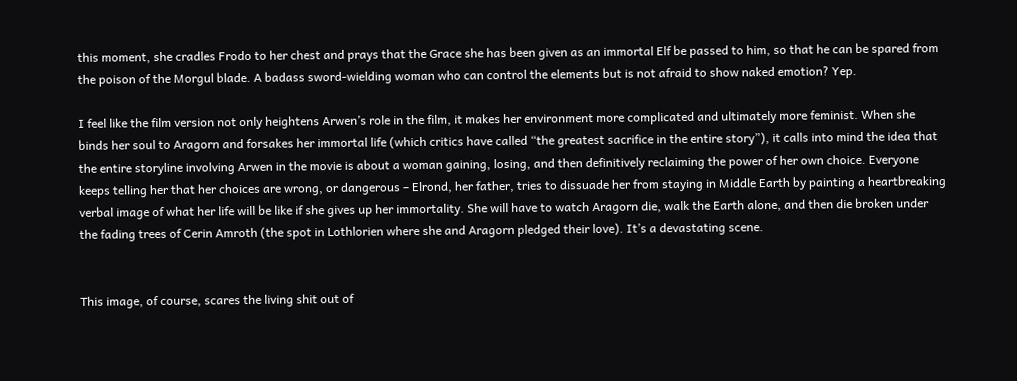this moment, she cradles Frodo to her chest and prays that the Grace she has been given as an immortal Elf be passed to him, so that he can be spared from the poison of the Morgul blade. A badass sword-wielding woman who can control the elements but is not afraid to show naked emotion? Yep.

I feel like the film version not only heightens Arwen’s role in the film, it makes her environment more complicated and ultimately more feminist. When she binds her soul to Aragorn and forsakes her immortal life (which critics have called “the greatest sacrifice in the entire story”), it calls into mind the idea that the entire storyline involving Arwen in the movie is about a woman gaining, losing, and then definitively reclaiming the power of her own choice. Everyone keeps telling her that her choices are wrong, or dangerous – Elrond, her father, tries to dissuade her from staying in Middle Earth by painting a heartbreaking verbal image of what her life will be like if she gives up her immortality. She will have to watch Aragorn die, walk the Earth alone, and then die broken under the fading trees of Cerin Amroth (the spot in Lothlorien where she and Aragorn pledged their love). It’s a devastating scene.


This image, of course, scares the living shit out of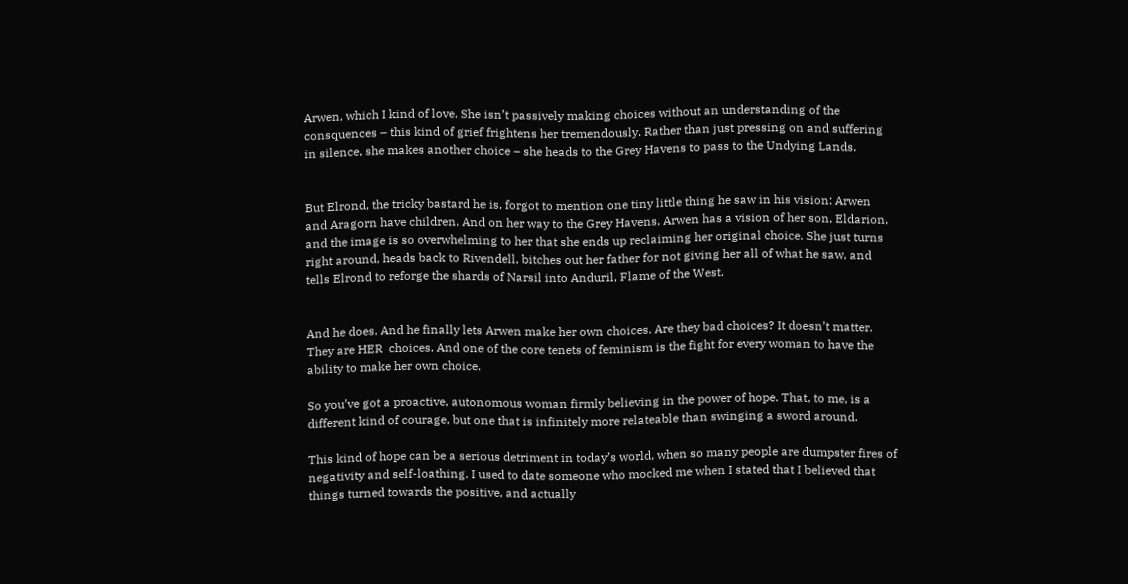Arwen, which I kind of love. She isn’t passively making choices without an understanding of the consquences – this kind of grief frightens her tremendously. Rather than just pressing on and suffering in silence, she makes another choice – she heads to the Grey Havens to pass to the Undying Lands.


But Elrond, the tricky bastard he is, forgot to mention one tiny little thing he saw in his vision: Arwen and Aragorn have children. And on her way to the Grey Havens, Arwen has a vision of her son, Eldarion, and the image is so overwhelming to her that she ends up reclaiming her original choice. She just turns right around, heads back to Rivendell, bitches out her father for not giving her all of what he saw, and tells Elrond to reforge the shards of Narsil into Anduril, Flame of the West.


And he does. And he finally lets Arwen make her own choices. Are they bad choices? It doesn’t matter. They are HER  choices. And one of the core tenets of feminism is the fight for every woman to have the ability to make her own choice.

So you’ve got a proactive, autonomous woman firmly believing in the power of hope. That, to me, is a different kind of courage, but one that is infinitely more relateable than swinging a sword around.

This kind of hope can be a serious detriment in today’s world, when so many people are dumpster fires of negativity and self-loathing. I used to date someone who mocked me when I stated that I believed that things turned towards the positive, and actually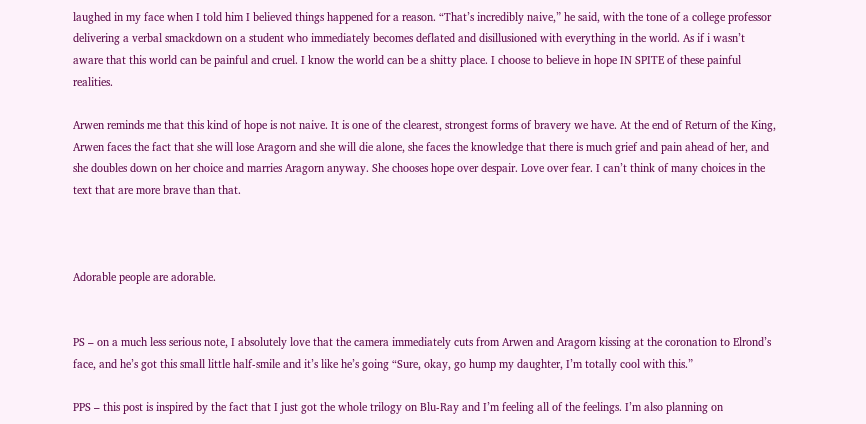laughed in my face when I told him I believed things happened for a reason. “That’s incredibly naive,” he said, with the tone of a college professor delivering a verbal smackdown on a student who immediately becomes deflated and disillusioned with everything in the world. As if i wasn’t aware that this world can be painful and cruel. I know the world can be a shitty place. I choose to believe in hope IN SPITE of these painful realities.

Arwen reminds me that this kind of hope is not naive. It is one of the clearest, strongest forms of bravery we have. At the end of Return of the King, Arwen faces the fact that she will lose Aragorn and she will die alone, she faces the knowledge that there is much grief and pain ahead of her, and she doubles down on her choice and marries Aragorn anyway. She chooses hope over despair. Love over fear. I can’t think of many choices in the text that are more brave than that.



Adorable people are adorable.


PS – on a much less serious note, I absolutely love that the camera immediately cuts from Arwen and Aragorn kissing at the coronation to Elrond’s face, and he’s got this small little half-smile and it’s like he’s going “Sure, okay, go hump my daughter, I’m totally cool with this.”

PPS – this post is inspired by the fact that I just got the whole trilogy on Blu-Ray and I’m feeling all of the feelings. I’m also planning on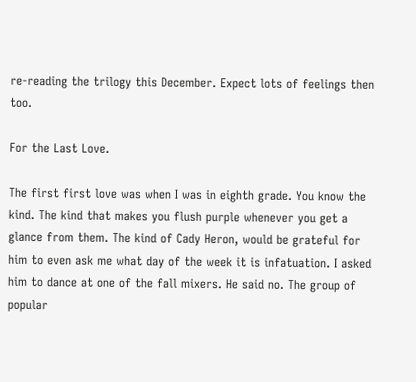re-reading the trilogy this December. Expect lots of feelings then too.

For the Last Love.

The first first love was when I was in eighth grade. You know the kind. The kind that makes you flush purple whenever you get a glance from them. The kind of Cady Heron, would be grateful for him to even ask me what day of the week it is infatuation. I asked him to dance at one of the fall mixers. He said no. The group of popular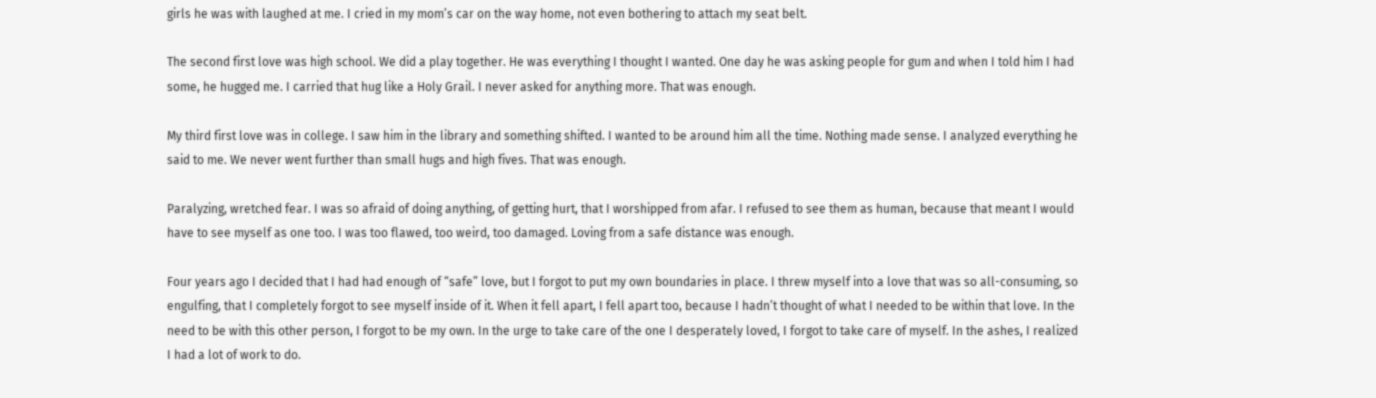girls he was with laughed at me. I cried in my mom’s car on the way home, not even bothering to attach my seat belt.

The second first love was high school. We did a play together. He was everything I thought I wanted. One day he was asking people for gum and when I told him I had some, he hugged me. I carried that hug like a Holy Grail. I never asked for anything more. That was enough.

My third first love was in college. I saw him in the library and something shifted. I wanted to be around him all the time. Nothing made sense. I analyzed everything he said to me. We never went further than small hugs and high fives. That was enough.

Paralyzing, wretched fear. I was so afraid of doing anything, of getting hurt, that I worshipped from afar. I refused to see them as human, because that meant I would have to see myself as one too. I was too flawed, too weird, too damaged. Loving from a safe distance was enough.

Four years ago I decided that I had had enough of “safe” love, but I forgot to put my own boundaries in place. I threw myself into a love that was so all-consuming, so engulfing, that I completely forgot to see myself inside of it. When it fell apart, I fell apart too, because I hadn’t thought of what I needed to be within that love. In the need to be with this other person, I forgot to be my own. In the urge to take care of the one I desperately loved, I forgot to take care of myself. In the ashes, I realized I had a lot of work to do.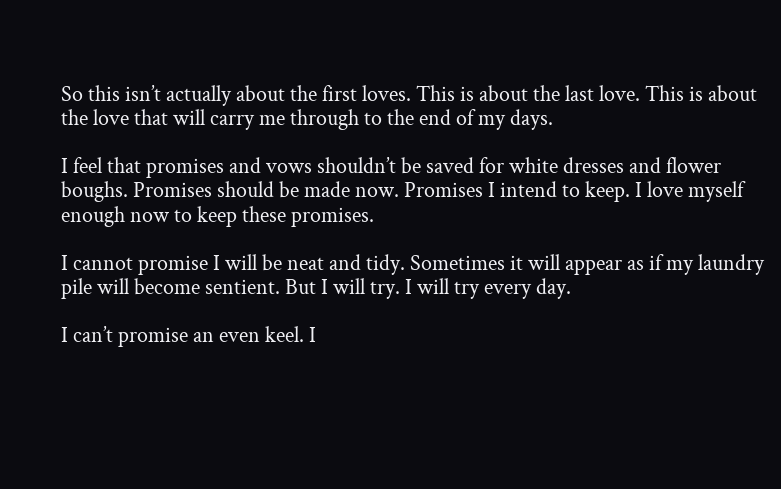So this isn’t actually about the first loves. This is about the last love. This is about the love that will carry me through to the end of my days.

I feel that promises and vows shouldn’t be saved for white dresses and flower boughs. Promises should be made now. Promises I intend to keep. I love myself enough now to keep these promises.

I cannot promise I will be neat and tidy. Sometimes it will appear as if my laundry pile will become sentient. But I will try. I will try every day.

I can’t promise an even keel. I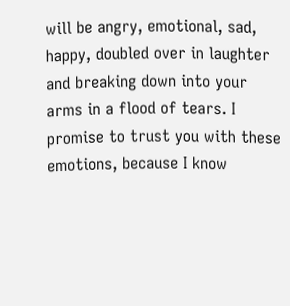will be angry, emotional, sad, happy, doubled over in laughter and breaking down into your arms in a flood of tears. I promise to trust you with these emotions, because I know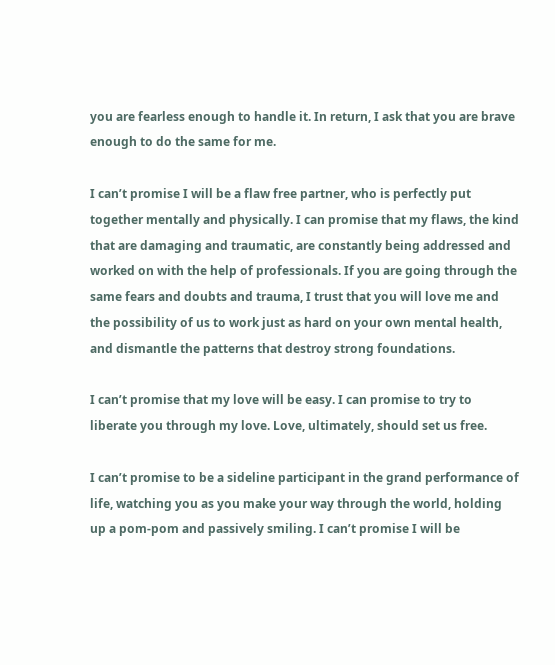you are fearless enough to handle it. In return, I ask that you are brave enough to do the same for me.

I can’t promise I will be a flaw free partner, who is perfectly put together mentally and physically. I can promise that my flaws, the kind that are damaging and traumatic, are constantly being addressed and worked on with the help of professionals. If you are going through the same fears and doubts and trauma, I trust that you will love me and the possibility of us to work just as hard on your own mental health, and dismantle the patterns that destroy strong foundations.

I can’t promise that my love will be easy. I can promise to try to liberate you through my love. Love, ultimately, should set us free.

I can’t promise to be a sideline participant in the grand performance of life, watching you as you make your way through the world, holding up a pom-pom and passively smiling. I can’t promise I will be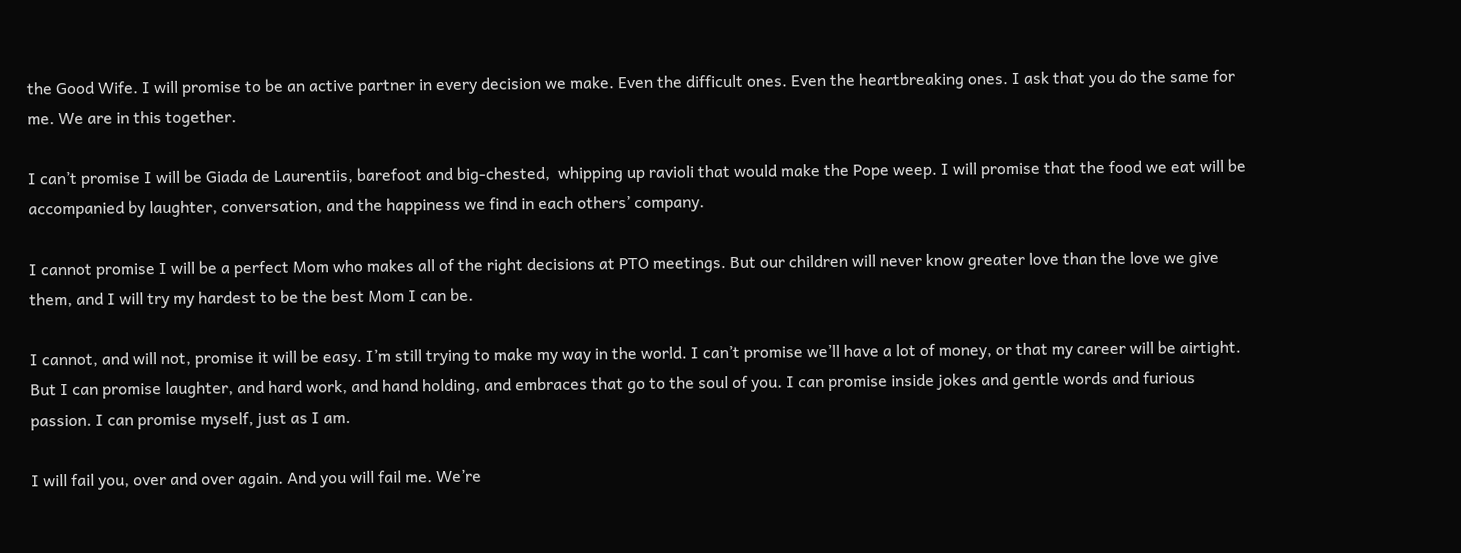the Good Wife. I will promise to be an active partner in every decision we make. Even the difficult ones. Even the heartbreaking ones. I ask that you do the same for me. We are in this together.

I can’t promise I will be Giada de Laurentiis, barefoot and big-chested,  whipping up ravioli that would make the Pope weep. I will promise that the food we eat will be accompanied by laughter, conversation, and the happiness we find in each others’ company.

I cannot promise I will be a perfect Mom who makes all of the right decisions at PTO meetings. But our children will never know greater love than the love we give them, and I will try my hardest to be the best Mom I can be.

I cannot, and will not, promise it will be easy. I’m still trying to make my way in the world. I can’t promise we’ll have a lot of money, or that my career will be airtight. But I can promise laughter, and hard work, and hand holding, and embraces that go to the soul of you. I can promise inside jokes and gentle words and furious passion. I can promise myself, just as I am.

I will fail you, over and over again. And you will fail me. We’re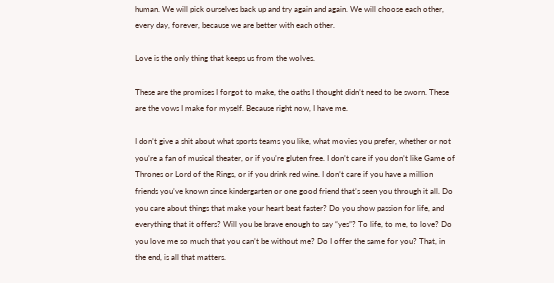human. We will pick ourselves back up and try again and again. We will choose each other, every day, forever, because we are better with each other.

Love is the only thing that keeps us from the wolves.

These are the promises I forgot to make, the oaths I thought didn’t need to be sworn. These are the vows I make for myself. Because right now, I have me.

I don’t give a shit about what sports teams you like, what movies you prefer, whether or not you’re a fan of musical theater, or if you’re gluten free. I don’t care if you don’t like Game of Thrones or Lord of the Rings, or if you drink red wine. I don’t care if you have a million friends you’ve known since kindergarten or one good friend that’s seen you through it all. Do you care about things that make your heart beat faster? Do you show passion for life, and everything that it offers? Will you be brave enough to say “yes”? To life, to me, to love? Do you love me so much that you can’t be without me? Do I offer the same for you? That, in the end, is all that matters.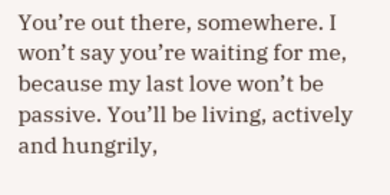You’re out there, somewhere. I won’t say you’re waiting for me, because my last love won’t be passive. You’ll be living, actively and hungrily,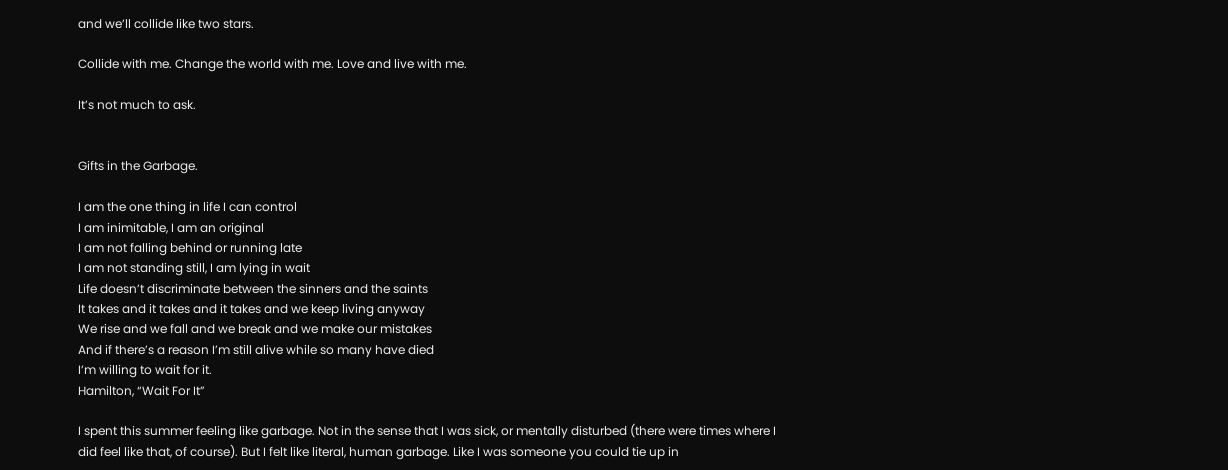and we’ll collide like two stars.

Collide with me. Change the world with me. Love and live with me.

It’s not much to ask.


Gifts in the Garbage.

I am the one thing in life I can control
I am inimitable, I am an original
I am not falling behind or running late
I am not standing still, I am lying in wait
Life doesn’t discriminate between the sinners and the saints
It takes and it takes and it takes and we keep living anyway
We rise and we fall and we break and we make our mistakes
And if there’s a reason I’m still alive while so many have died
I’m willing to wait for it.
Hamilton, “Wait For It”

I spent this summer feeling like garbage. Not in the sense that I was sick, or mentally disturbed (there were times where I did feel like that, of course). But I felt like literal, human garbage. Like I was someone you could tie up in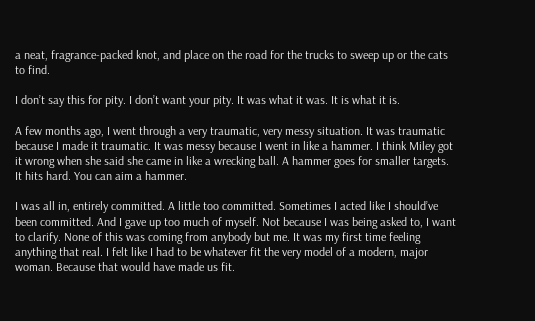a neat, fragrance-packed knot, and place on the road for the trucks to sweep up or the cats to find.

I don’t say this for pity. I don’t want your pity. It was what it was. It is what it is.

A few months ago, I went through a very traumatic, very messy situation. It was traumatic because I made it traumatic. It was messy because I went in like a hammer. I think Miley got it wrong when she said she came in like a wrecking ball. A hammer goes for smaller targets. It hits hard. You can aim a hammer.

I was all in, entirely committed. A little too committed. Sometimes I acted like I should’ve been committed. And I gave up too much of myself. Not because I was being asked to, I want to clarify. None of this was coming from anybody but me. It was my first time feeling anything that real. I felt like I had to be whatever fit the very model of a modern, major woman. Because that would have made us fit.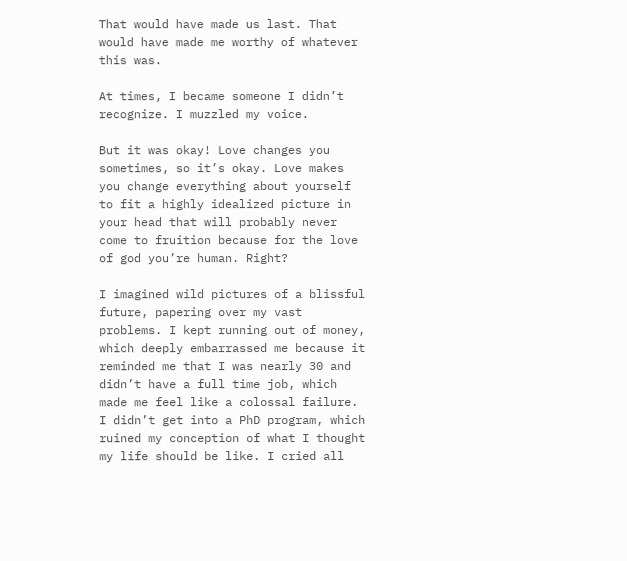That would have made us last. That would have made me worthy of whatever this was.

At times, I became someone I didn’t recognize. I muzzled my voice.

But it was okay! Love changes you sometimes, so it’s okay. Love makes you change everything about yourself to fit a highly idealized picture in your head that will probably never come to fruition because for the love of god you’re human. Right?

I imagined wild pictures of a blissful future, papering over my vast problems. I kept running out of money, which deeply embarrassed me because it reminded me that I was nearly 30 and didn’t have a full time job, which made me feel like a colossal failure. I didn’t get into a PhD program, which ruined my conception of what I thought my life should be like. I cried all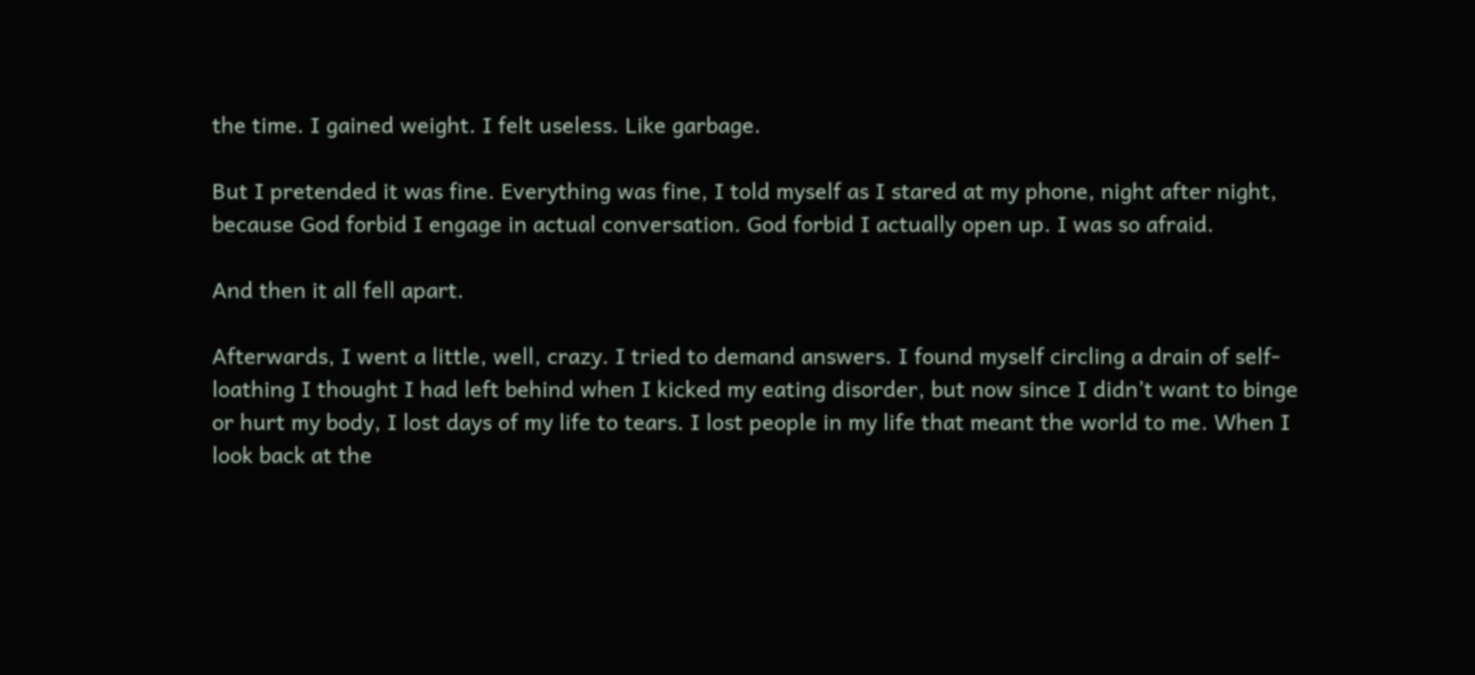the time. I gained weight. I felt useless. Like garbage.

But I pretended it was fine. Everything was fine, I told myself as I stared at my phone, night after night, because God forbid I engage in actual conversation. God forbid I actually open up. I was so afraid.

And then it all fell apart.

Afterwards, I went a little, well, crazy. I tried to demand answers. I found myself circling a drain of self-loathing I thought I had left behind when I kicked my eating disorder, but now since I didn’t want to binge or hurt my body, I lost days of my life to tears. I lost people in my life that meant the world to me. When I look back at the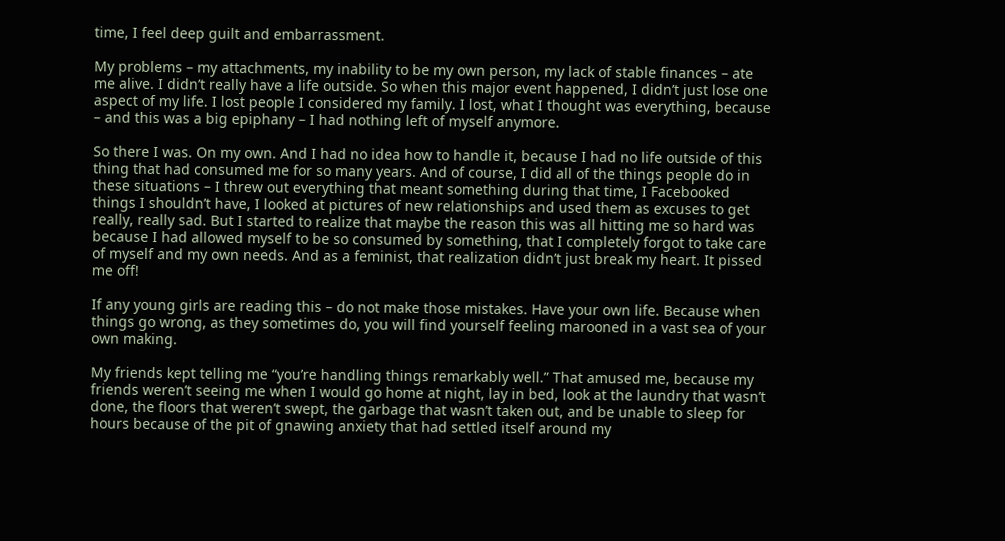time, I feel deep guilt and embarrassment.

My problems – my attachments, my inability to be my own person, my lack of stable finances – ate me alive. I didn’t really have a life outside. So when this major event happened, I didn’t just lose one aspect of my life. I lost people I considered my family. I lost, what I thought was everything, because – and this was a big epiphany – I had nothing left of myself anymore.

So there I was. On my own. And I had no idea how to handle it, because I had no life outside of this thing that had consumed me for so many years. And of course, I did all of the things people do in these situations – I threw out everything that meant something during that time, I Facebooked things I shouldn’t have, I looked at pictures of new relationships and used them as excuses to get really, really sad. But I started to realize that maybe the reason this was all hitting me so hard was because I had allowed myself to be so consumed by something, that I completely forgot to take care of myself and my own needs. And as a feminist, that realization didn’t just break my heart. It pissed me off!

If any young girls are reading this – do not make those mistakes. Have your own life. Because when things go wrong, as they sometimes do, you will find yourself feeling marooned in a vast sea of your own making.

My friends kept telling me “you’re handling things remarkably well.” That amused me, because my friends weren’t seeing me when I would go home at night, lay in bed, look at the laundry that wasn’t done, the floors that weren’t swept, the garbage that wasn’t taken out, and be unable to sleep for hours because of the pit of gnawing anxiety that had settled itself around my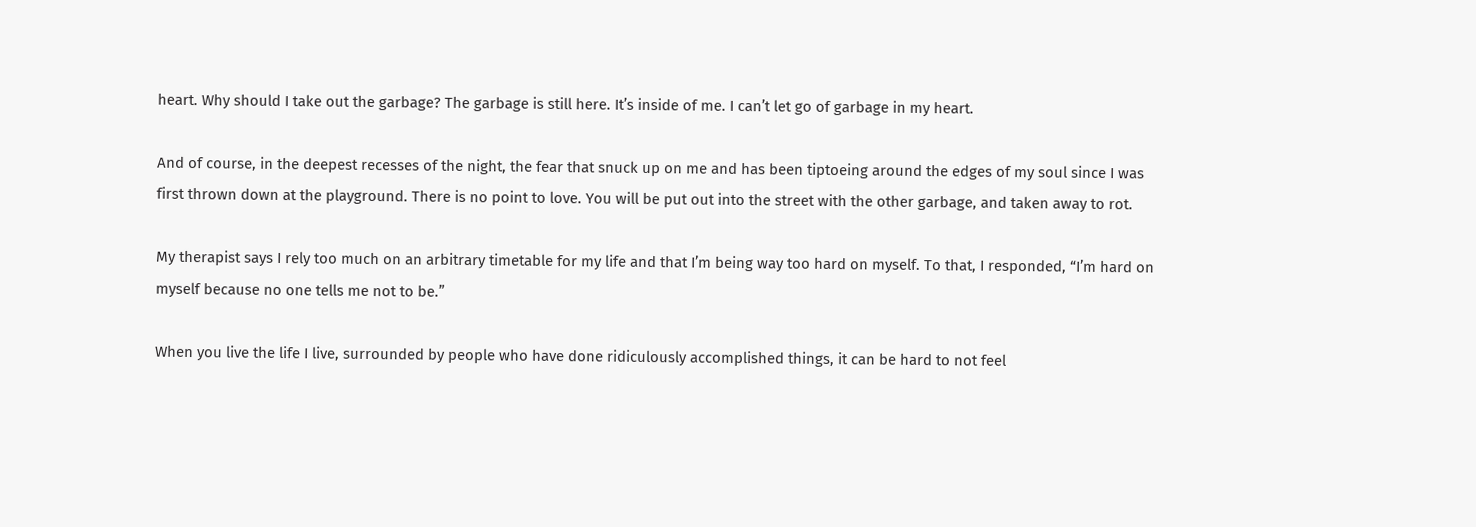heart. Why should I take out the garbage? The garbage is still here. It’s inside of me. I can’t let go of garbage in my heart.

And of course, in the deepest recesses of the night, the fear that snuck up on me and has been tiptoeing around the edges of my soul since I was first thrown down at the playground. There is no point to love. You will be put out into the street with the other garbage, and taken away to rot.

My therapist says I rely too much on an arbitrary timetable for my life and that I’m being way too hard on myself. To that, I responded, “I’m hard on myself because no one tells me not to be.”

When you live the life I live, surrounded by people who have done ridiculously accomplished things, it can be hard to not feel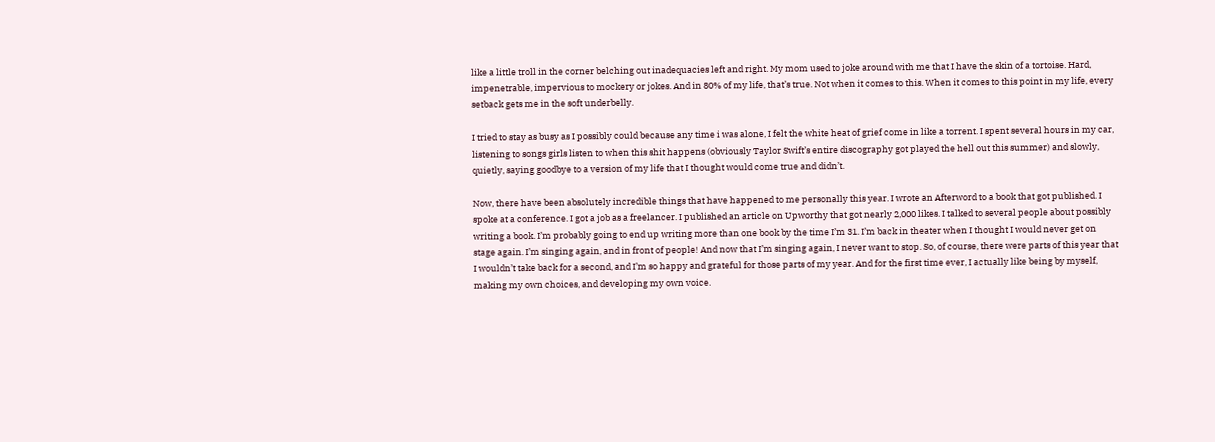like a little troll in the corner belching out inadequacies left and right. My mom used to joke around with me that I have the skin of a tortoise. Hard, impenetrable, impervious to mockery or jokes. And in 80% of my life, that’s true. Not when it comes to this. When it comes to this point in my life, every setback gets me in the soft underbelly.

I tried to stay as busy as I possibly could because any time i was alone, I felt the white heat of grief come in like a torrent. I spent several hours in my car, listening to songs girls listen to when this shit happens (obviously Taylor Swift’s entire discography got played the hell out this summer) and slowly, quietly, saying goodbye to a version of my life that I thought would come true and didn’t.

Now, there have been absolutely incredible things that have happened to me personally this year. I wrote an Afterword to a book that got published. I spoke at a conference. I got a job as a freelancer. I published an article on Upworthy that got nearly 2,000 likes. I talked to several people about possibly writing a book. I’m probably going to end up writing more than one book by the time I’m 31. I’m back in theater when I thought I would never get on stage again. I’m singing again, and in front of people! And now that I’m singing again, I never want to stop. So, of course, there were parts of this year that I wouldn’t take back for a second, and I’m so happy and grateful for those parts of my year. And for the first time ever, I actually like being by myself, making my own choices, and developing my own voice.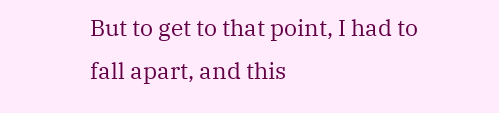But to get to that point, I had to fall apart, and this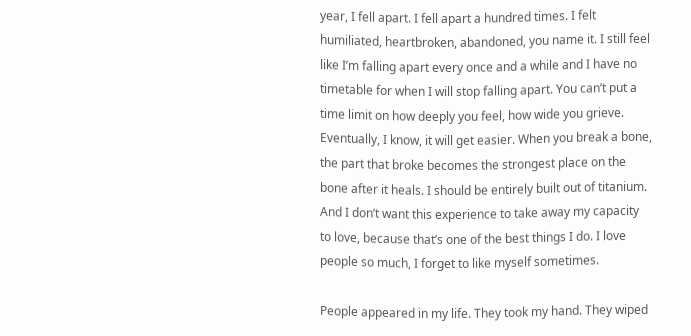year, I fell apart. I fell apart a hundred times. I felt humiliated, heartbroken, abandoned, you name it. I still feel like I’m falling apart every once and a while and I have no timetable for when I will stop falling apart. You can’t put a time limit on how deeply you feel, how wide you grieve. Eventually, I know, it will get easier. When you break a bone, the part that broke becomes the strongest place on the bone after it heals. I should be entirely built out of titanium. And I don’t want this experience to take away my capacity to love, because that’s one of the best things I do. I love people so much, I forget to like myself sometimes.

People appeared in my life. They took my hand. They wiped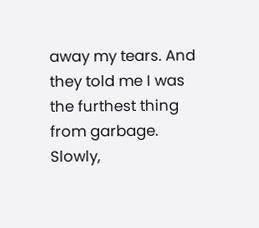away my tears. And they told me I was the furthest thing from garbage. Slowly,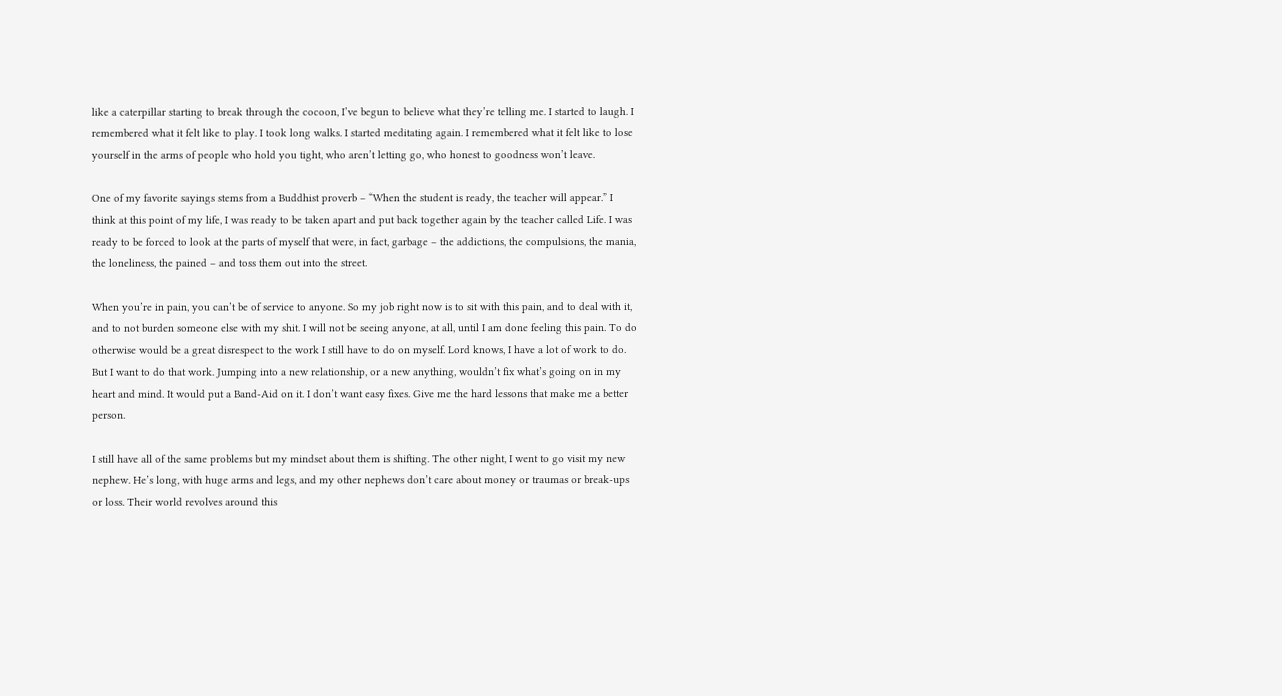like a caterpillar starting to break through the cocoon, I’ve begun to believe what they’re telling me. I started to laugh. I remembered what it felt like to play. I took long walks. I started meditating again. I remembered what it felt like to lose yourself in the arms of people who hold you tight, who aren’t letting go, who honest to goodness won’t leave.

One of my favorite sayings stems from a Buddhist proverb – “When the student is ready, the teacher will appear.” I think at this point of my life, I was ready to be taken apart and put back together again by the teacher called Life. I was ready to be forced to look at the parts of myself that were, in fact, garbage – the addictions, the compulsions, the mania, the loneliness, the pained – and toss them out into the street.

When you’re in pain, you can’t be of service to anyone. So my job right now is to sit with this pain, and to deal with it, and to not burden someone else with my shit. I will not be seeing anyone, at all, until I am done feeling this pain. To do otherwise would be a great disrespect to the work I still have to do on myself. Lord knows, I have a lot of work to do. But I want to do that work. Jumping into a new relationship, or a new anything, wouldn’t fix what’s going on in my heart and mind. It would put a Band-Aid on it. I don’t want easy fixes. Give me the hard lessons that make me a better person.

I still have all of the same problems but my mindset about them is shifting. The other night, I went to go visit my new nephew. He’s long, with huge arms and legs, and my other nephews don’t care about money or traumas or break-ups or loss. Their world revolves around this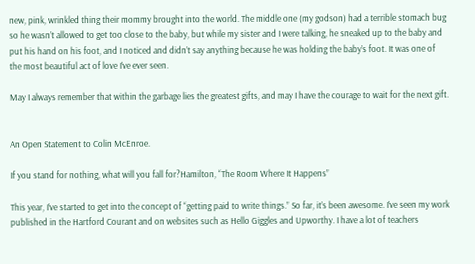new, pink, wrinkled thing their mommy brought into the world. The middle one (my godson) had a terrible stomach bug so he wasn’t allowed to get too close to the baby, but while my sister and I were talking, he sneaked up to the baby and put his hand on his foot, and I noticed and didn’t say anything because he was holding the baby’s foot. It was one of the most beautiful act of love I’ve ever seen.

May I always remember that within the garbage lies the greatest gifts, and may I have the courage to wait for the next gift.


An Open Statement to Colin McEnroe.

If you stand for nothing, what will you fall for?Hamilton, “The Room Where It Happens”

This year, I’ve started to get into the concept of “getting paid to write things.” So far, it’s been awesome. I’ve seen my work published in the Hartford Courant and on websites such as Hello Giggles and Upworthy. I have a lot of teachers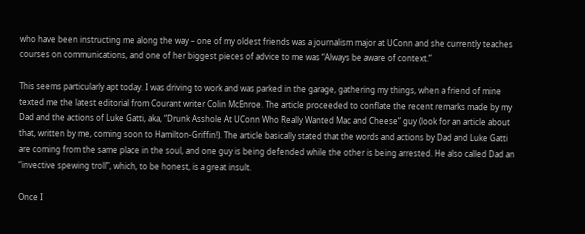who have been instructing me along the way – one of my oldest friends was a journalism major at UConn and she currently teaches courses on communications, and one of her biggest pieces of advice to me was “Always be aware of context.”

This seems particularly apt today. I was driving to work and was parked in the garage, gathering my things, when a friend of mine texted me the latest editorial from Courant writer Colin McEnroe. The article proceeded to conflate the recent remarks made by my Dad and the actions of Luke Gatti, aka, “Drunk Asshole At UConn Who Really Wanted Mac and Cheese” guy (look for an article about that, written by me, coming soon to Hamilton-Griffin!). The article basically stated that the words and actions by Dad and Luke Gatti are coming from the same place in the soul, and one guy is being defended while the other is being arrested. He also called Dad an “invective spewing troll”, which, to be honest, is a great insult.

Once I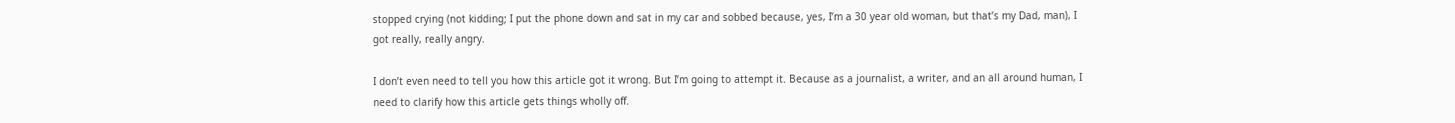stopped crying (not kidding; I put the phone down and sat in my car and sobbed because, yes, I’m a 30 year old woman, but that’s my Dad, man), I got really, really angry.

I don’t even need to tell you how this article got it wrong. But I’m going to attempt it. Because as a journalist, a writer, and an all around human, I need to clarify how this article gets things wholly off.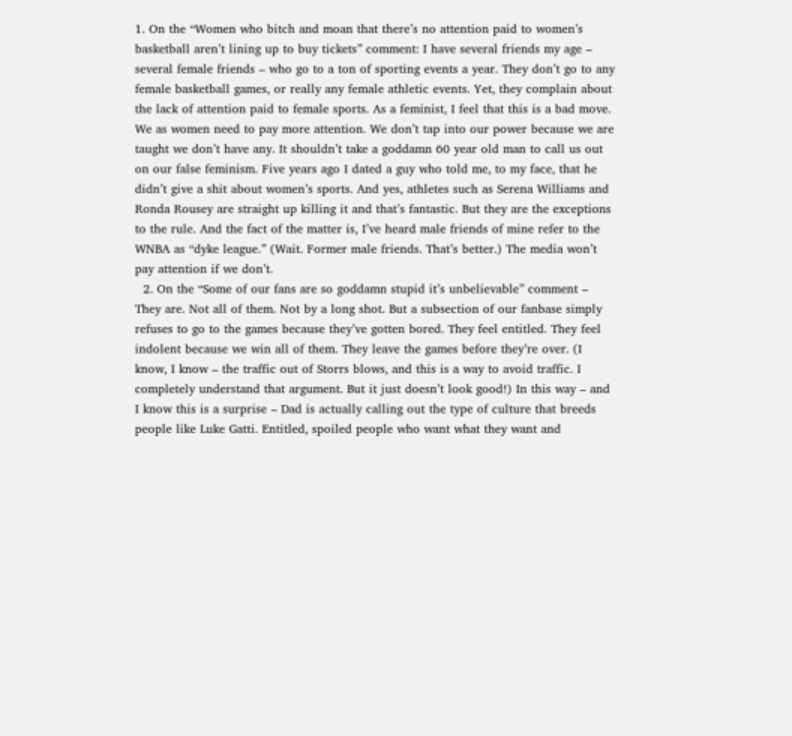1. On the “Women who bitch and moan that there’s no attention paid to women’s basketball aren’t lining up to buy tickets” comment: I have several friends my age – several female friends – who go to a ton of sporting events a year. They don’t go to any female basketball games, or really any female athletic events. Yet, they complain about the lack of attention paid to female sports. As a feminist, I feel that this is a bad move. We as women need to pay more attention. We don’t tap into our power because we are taught we don’t have any. It shouldn’t take a goddamn 60 year old man to call us out on our false feminism. Five years ago I dated a guy who told me, to my face, that he didn’t give a shit about women’s sports. And yes, athletes such as Serena Williams and Ronda Rousey are straight up killing it and that’s fantastic. But they are the exceptions to the rule. And the fact of the matter is, I’ve heard male friends of mine refer to the WNBA as “dyke league.” (Wait. Former male friends. That’s better.) The media won’t pay attention if we don’t.
  2. On the “Some of our fans are so goddamn stupid it’s unbelievable” comment – They are. Not all of them. Not by a long shot. But a subsection of our fanbase simply refuses to go to the games because they’ve gotten bored. They feel entitled. They feel indolent because we win all of them. They leave the games before they’re over. (I know, I know – the traffic out of Storrs blows, and this is a way to avoid traffic. I completely understand that argument. But it just doesn’t look good!) In this way – and I know this is a surprise – Dad is actually calling out the type of culture that breeds people like Luke Gatti. Entitled, spoiled people who want what they want and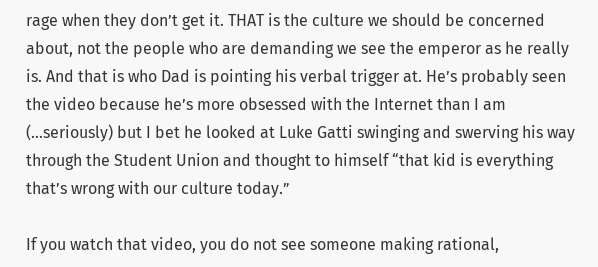rage when they don’t get it. THAT is the culture we should be concerned about, not the people who are demanding we see the emperor as he really is. And that is who Dad is pointing his verbal trigger at. He’s probably seen the video because he’s more obsessed with the Internet than I am (…seriously) but I bet he looked at Luke Gatti swinging and swerving his way through the Student Union and thought to himself “that kid is everything that’s wrong with our culture today.”

If you watch that video, you do not see someone making rational,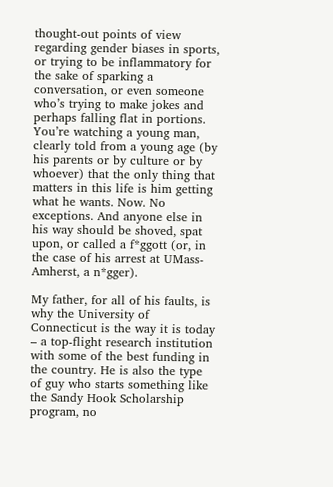thought-out points of view regarding gender biases in sports, or trying to be inflammatory for the sake of sparking a conversation, or even someone who’s trying to make jokes and perhaps falling flat in portions. You’re watching a young man, clearly told from a young age (by his parents or by culture or by whoever) that the only thing that matters in this life is him getting what he wants. Now. No exceptions. And anyone else in his way should be shoved, spat upon, or called a f*ggott (or, in the case of his arrest at UMass-Amherst, a n*gger).

My father, for all of his faults, is why the University of Connecticut is the way it is today – a top-flight research institution with some of the best funding in the country. He is also the type of guy who starts something like the Sandy Hook Scholarship program, no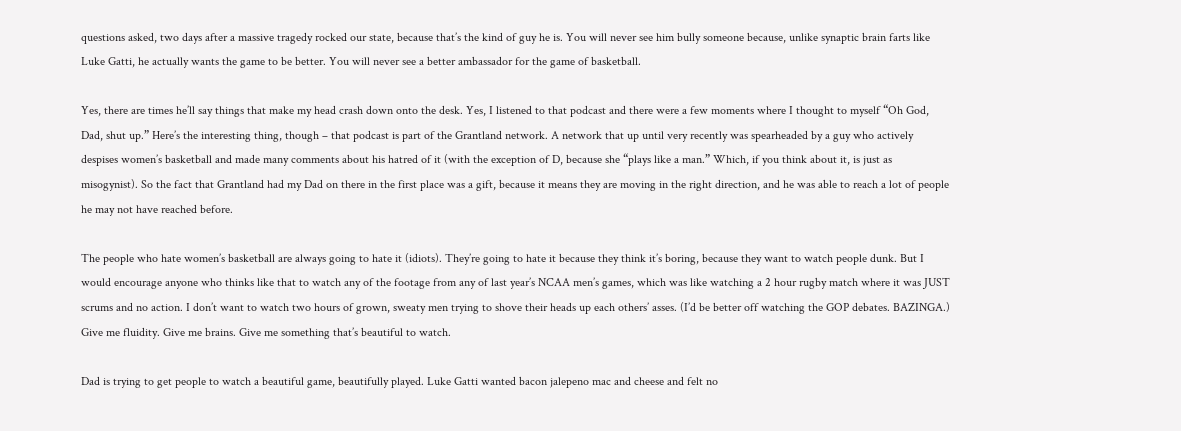questions asked, two days after a massive tragedy rocked our state, because that’s the kind of guy he is. You will never see him bully someone because, unlike synaptic brain farts like Luke Gatti, he actually wants the game to be better. You will never see a better ambassador for the game of basketball.

Yes, there are times he’ll say things that make my head crash down onto the desk. Yes, I listened to that podcast and there were a few moments where I thought to myself “Oh God, Dad, shut up.” Here’s the interesting thing, though – that podcast is part of the Grantland network. A network that up until very recently was spearheaded by a guy who actively despises women’s basketball and made many comments about his hatred of it (with the exception of D, because she “plays like a man.” Which, if you think about it, is just as misogynist). So the fact that Grantland had my Dad on there in the first place was a gift, because it means they are moving in the right direction, and he was able to reach a lot of people he may not have reached before.

The people who hate women’s basketball are always going to hate it (idiots). They’re going to hate it because they think it’s boring, because they want to watch people dunk. But I would encourage anyone who thinks like that to watch any of the footage from any of last year’s NCAA men’s games, which was like watching a 2 hour rugby match where it was JUST scrums and no action. I don’t want to watch two hours of grown, sweaty men trying to shove their heads up each others’ asses. (I’d be better off watching the GOP debates. BAZINGA.) Give me fluidity. Give me brains. Give me something that’s beautiful to watch.

Dad is trying to get people to watch a beautiful game, beautifully played. Luke Gatti wanted bacon jalepeno mac and cheese and felt no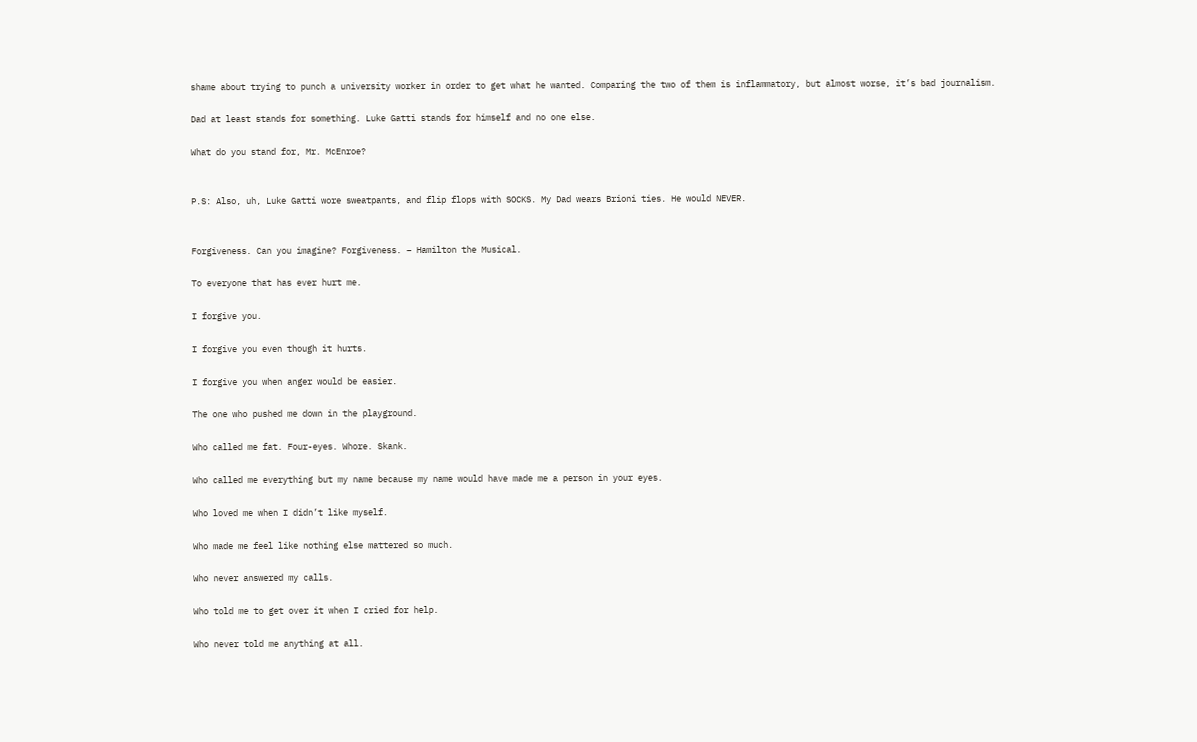shame about trying to punch a university worker in order to get what he wanted. Comparing the two of them is inflammatory, but almost worse, it’s bad journalism.

Dad at least stands for something. Luke Gatti stands for himself and no one else.

What do you stand for, Mr. McEnroe?


P.S: Also, uh, Luke Gatti wore sweatpants, and flip flops with SOCKS. My Dad wears Brioni ties. He would NEVER.


Forgiveness. Can you imagine? Forgiveness. – Hamilton the Musical.

To everyone that has ever hurt me.

I forgive you.

I forgive you even though it hurts.

I forgive you when anger would be easier.

The one who pushed me down in the playground.

Who called me fat. Four-eyes. Whore. Skank.

Who called me everything but my name because my name would have made me a person in your eyes.

Who loved me when I didn’t like myself.

Who made me feel like nothing else mattered so much.

Who never answered my calls.

Who told me to get over it when I cried for help.

Who never told me anything at all.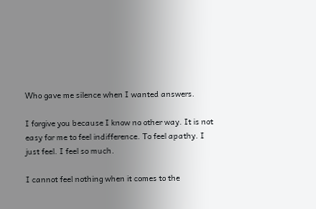Who gave me silence when I wanted answers.

I forgive you because I know no other way. It is not easy for me to feel indifference. To feel apathy. I just feel. I feel so much.

I cannot feel nothing when it comes to the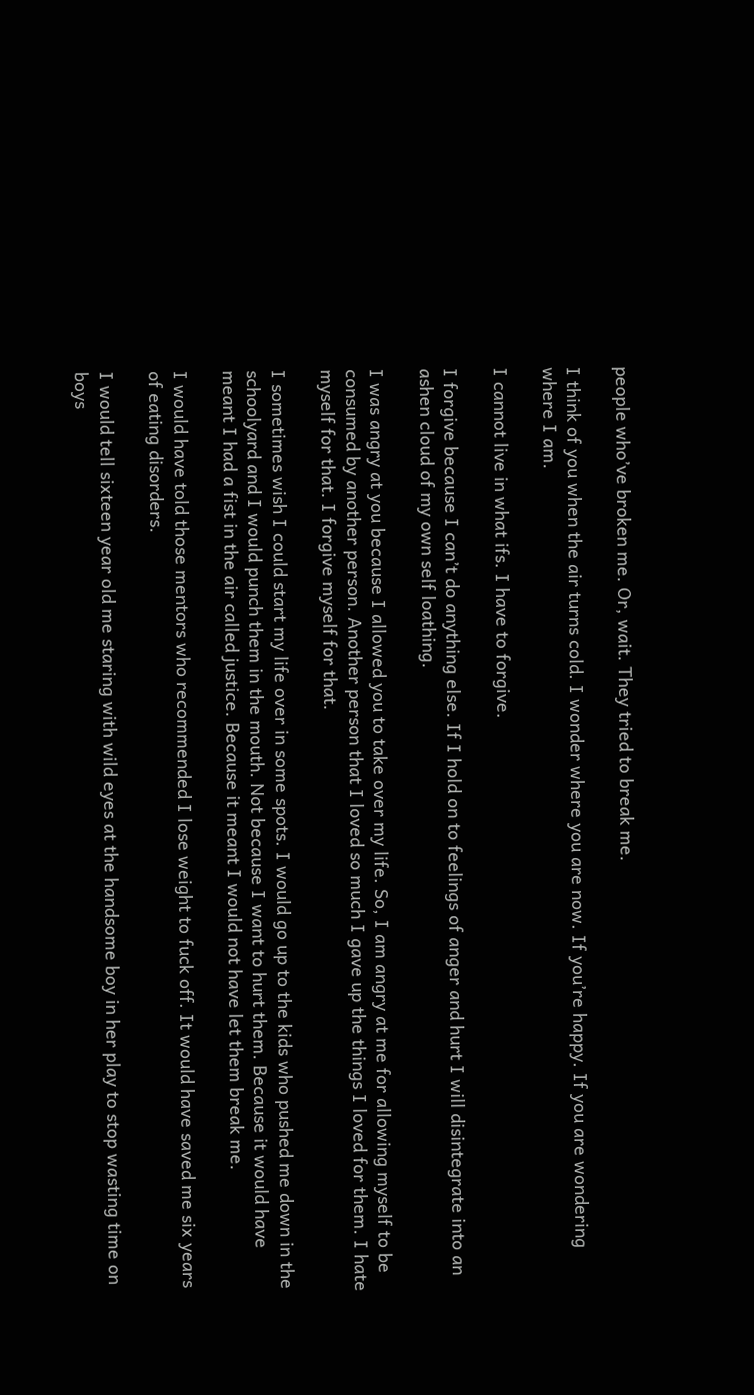people who’ve broken me. Or, wait. They tried to break me.

I think of you when the air turns cold. I wonder where you are now. If you’re happy. If you are wondering where I am.

I cannot live in what ifs. I have to forgive.

I forgive because I can’t do anything else. If I hold on to feelings of anger and hurt I will disintegrate into an ashen cloud of my own self loathing.

I was angry at you because I allowed you to take over my life. So, I am angry at me for allowing myself to be consumed by another person. Another person that I loved so much I gave up the things I loved for them. I hate myself for that. I forgive myself for that.

I sometimes wish I could start my life over in some spots. I would go up to the kids who pushed me down in the schoolyard and I would punch them in the mouth. Not because I want to hurt them. Because it would have meant I had a fist in the air called justice. Because it meant I would not have let them break me.

I would have told those mentors who recommended I lose weight to fuck off. It would have saved me six years of eating disorders.

I would tell sixteen year old me staring with wild eyes at the handsome boy in her play to stop wasting time on boys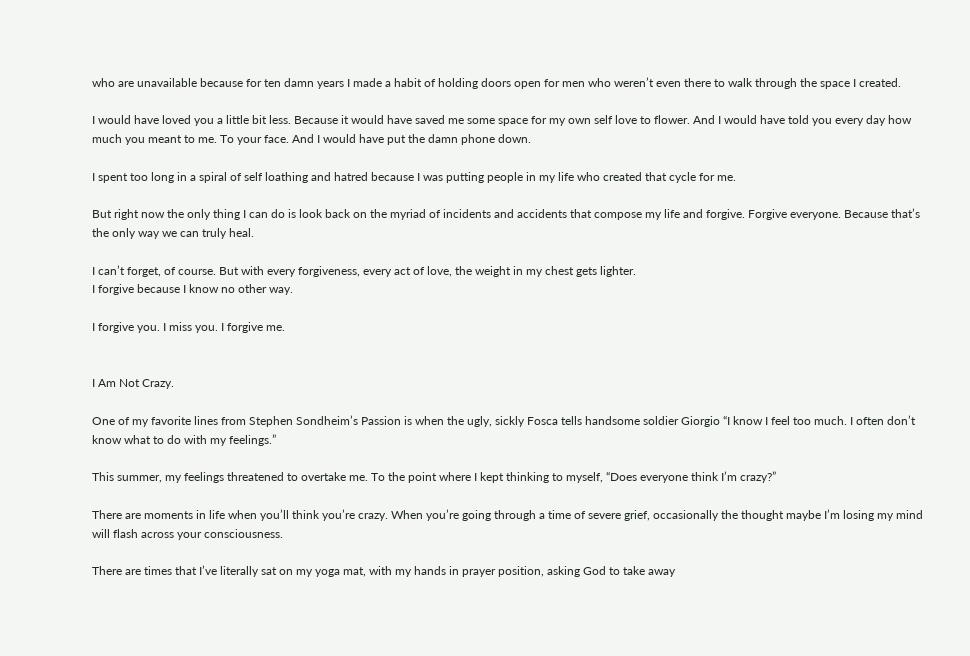who are unavailable because for ten damn years I made a habit of holding doors open for men who weren’t even there to walk through the space I created.

I would have loved you a little bit less. Because it would have saved me some space for my own self love to flower. And I would have told you every day how much you meant to me. To your face. And I would have put the damn phone down.

I spent too long in a spiral of self loathing and hatred because I was putting people in my life who created that cycle for me.

But right now the only thing I can do is look back on the myriad of incidents and accidents that compose my life and forgive. Forgive everyone. Because that’s the only way we can truly heal.

I can’t forget, of course. But with every forgiveness, every act of love, the weight in my chest gets lighter.
I forgive because I know no other way.

I forgive you. I miss you. I forgive me.


I Am Not Crazy.

One of my favorite lines from Stephen Sondheim’s Passion is when the ugly, sickly Fosca tells handsome soldier Giorgio “I know I feel too much. I often don’t know what to do with my feelings.”

This summer, my feelings threatened to overtake me. To the point where I kept thinking to myself, “Does everyone think I’m crazy?”

There are moments in life when you’ll think you’re crazy. When you’re going through a time of severe grief, occasionally the thought maybe I’m losing my mind will flash across your consciousness.

There are times that I’ve literally sat on my yoga mat, with my hands in prayer position, asking God to take away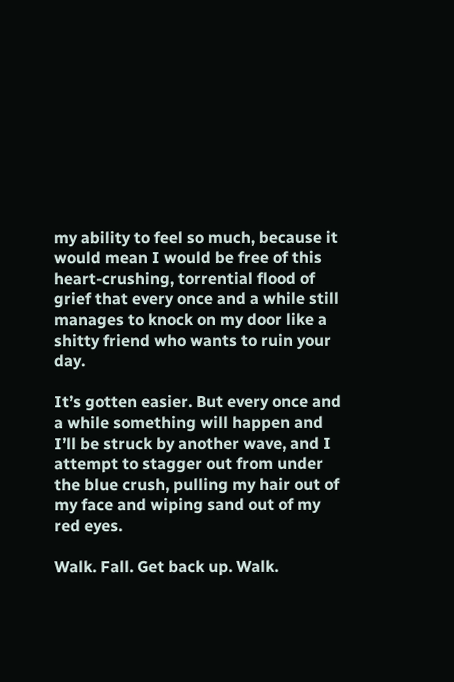my ability to feel so much, because it would mean I would be free of this heart-crushing, torrential flood of grief that every once and a while still manages to knock on my door like a shitty friend who wants to ruin your day.

It’s gotten easier. But every once and a while something will happen and I’ll be struck by another wave, and I attempt to stagger out from under the blue crush, pulling my hair out of my face and wiping sand out of my red eyes.

Walk. Fall. Get back up. Walk.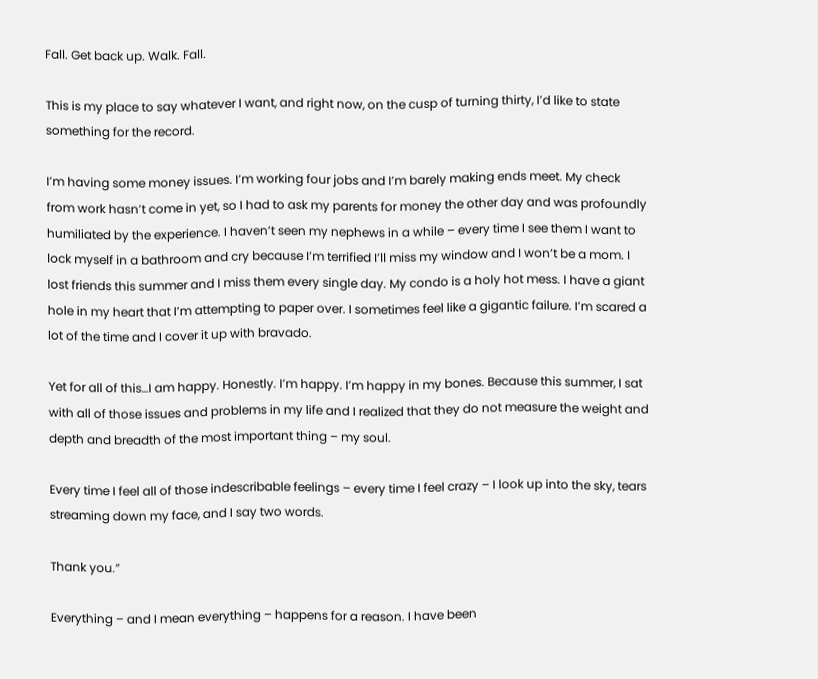Fall. Get back up. Walk. Fall.

This is my place to say whatever I want, and right now, on the cusp of turning thirty, I’d like to state something for the record.

I’m having some money issues. I’m working four jobs and I’m barely making ends meet. My check from work hasn’t come in yet, so I had to ask my parents for money the other day and was profoundly humiliated by the experience. I haven’t seen my nephews in a while – every time I see them I want to lock myself in a bathroom and cry because I’m terrified I’ll miss my window and I won’t be a mom. I lost friends this summer and I miss them every single day. My condo is a holy hot mess. I have a giant hole in my heart that I’m attempting to paper over. I sometimes feel like a gigantic failure. I’m scared a lot of the time and I cover it up with bravado.

Yet for all of this…I am happy. Honestly. I’m happy. I’m happy in my bones. Because this summer, I sat with all of those issues and problems in my life and I realized that they do not measure the weight and depth and breadth of the most important thing – my soul.

Every time I feel all of those indescribable feelings – every time I feel crazy – I look up into the sky, tears streaming down my face, and I say two words.

Thank you.”

Everything – and I mean everything – happens for a reason. I have been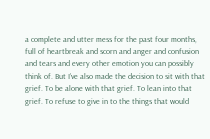a complete and utter mess for the past four months, full of heartbreak and scorn and anger and confusion and tears and every other emotion you can possibly think of. But I’ve also made the decision to sit with that grief. To be alone with that grief. To lean into that grief. To refuse to give in to the things that would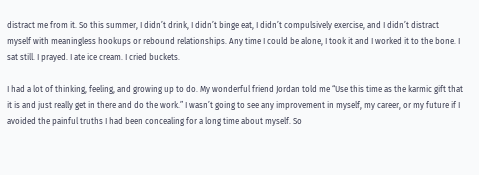distract me from it. So this summer, I didn’t drink, I didn’t binge eat, I didn’t compulsively exercise, and I didn’t distract myself with meaningless hookups or rebound relationships. Any time I could be alone, I took it and I worked it to the bone. I sat still. I prayed. I ate ice cream. I cried buckets.

I had a lot of thinking, feeling, and growing up to do. My wonderful friend Jordan told me “Use this time as the karmic gift that it is and just really get in there and do the work.” I wasn’t going to see any improvement in myself, my career, or my future if I avoided the painful truths I had been concealing for a long time about myself. So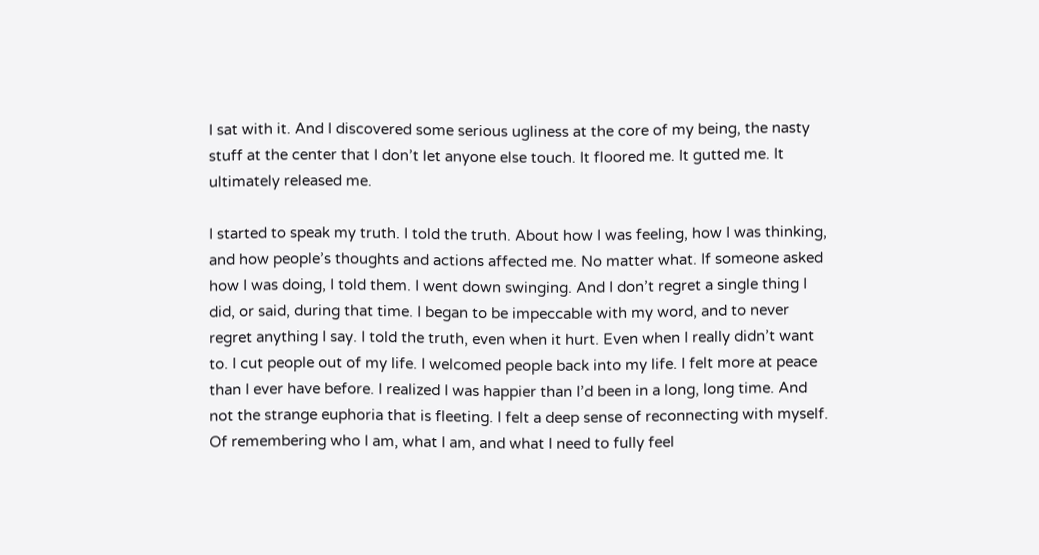I sat with it. And I discovered some serious ugliness at the core of my being, the nasty stuff at the center that I don’t let anyone else touch. It floored me. It gutted me. It ultimately released me.

I started to speak my truth. I told the truth. About how I was feeling, how I was thinking, and how people’s thoughts and actions affected me. No matter what. If someone asked how I was doing, I told them. I went down swinging. And I don’t regret a single thing I did, or said, during that time. I began to be impeccable with my word, and to never regret anything I say. I told the truth, even when it hurt. Even when I really didn’t want to. I cut people out of my life. I welcomed people back into my life. I felt more at peace than I ever have before. I realized I was happier than I’d been in a long, long time. And not the strange euphoria that is fleeting. I felt a deep sense of reconnecting with myself. Of remembering who I am, what I am, and what I need to fully feel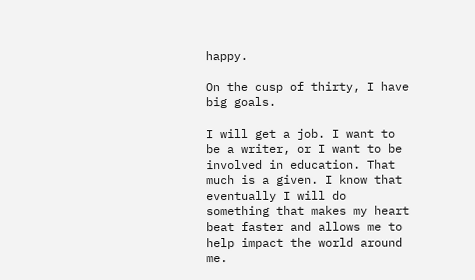happy.

On the cusp of thirty, I have big goals.

I will get a job. I want to be a writer, or I want to be involved in education. That much is a given. I know that eventually I will do something that makes my heart beat faster and allows me to help impact the world around me.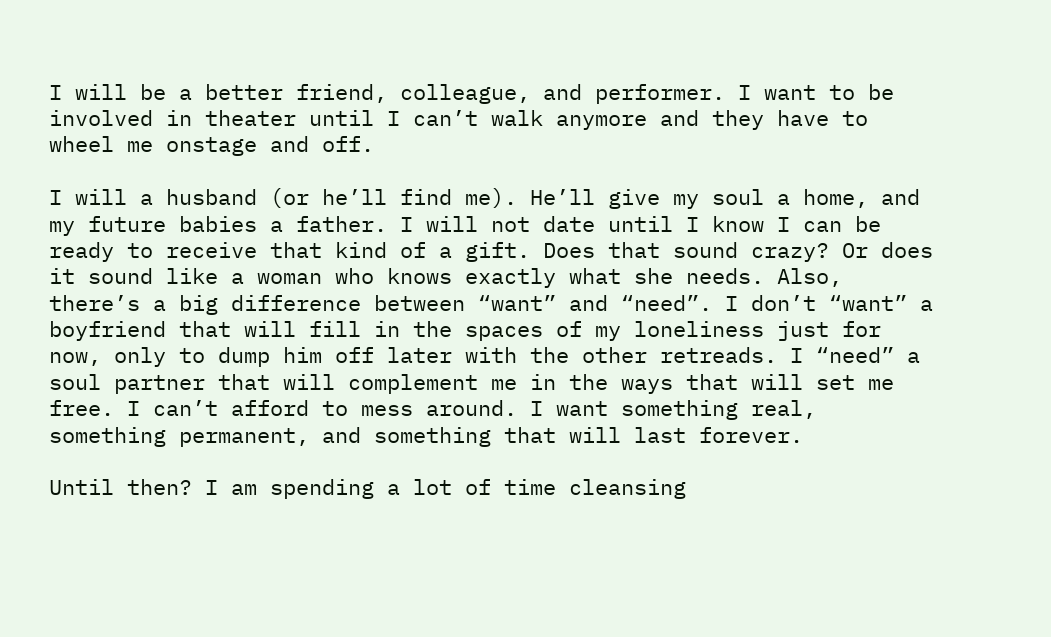I will be a better friend, colleague, and performer. I want to be involved in theater until I can’t walk anymore and they have to wheel me onstage and off.

I will a husband (or he’ll find me). He’ll give my soul a home, and my future babies a father. I will not date until I know I can be ready to receive that kind of a gift. Does that sound crazy? Or does it sound like a woman who knows exactly what she needs. Also, there’s a big difference between “want” and “need”. I don’t “want” a boyfriend that will fill in the spaces of my loneliness just for now, only to dump him off later with the other retreads. I “need” a soul partner that will complement me in the ways that will set me free. I can’t afford to mess around. I want something real, something permanent, and something that will last forever.

Until then? I am spending a lot of time cleansing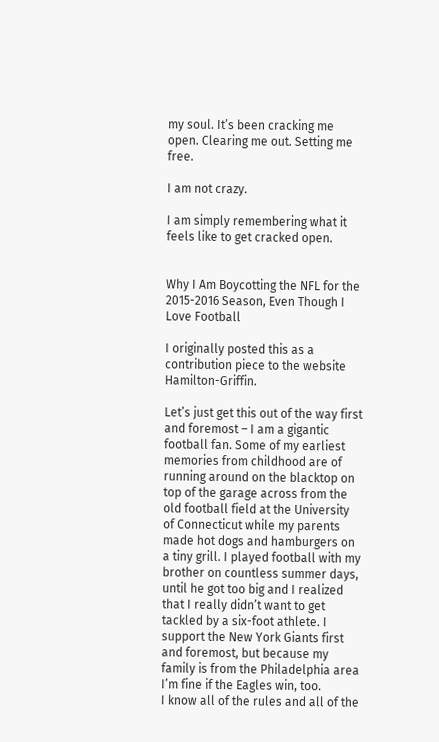my soul. It’s been cracking me open. Clearing me out. Setting me free.

I am not crazy.

I am simply remembering what it feels like to get cracked open.


Why I Am Boycotting the NFL for the 2015-2016 Season, Even Though I Love Football

I originally posted this as a contribution piece to the website Hamilton-Griffin.

Let’s just get this out of the way first and foremost – I am a gigantic football fan. Some of my earliest memories from childhood are of running around on the blacktop on top of the garage across from the old football field at the University of Connecticut while my parents made hot dogs and hamburgers on a tiny grill. I played football with my brother on countless summer days, until he got too big and I realized that I really didn’t want to get tackled by a six-foot athlete. I support the New York Giants first and foremost, but because my family is from the Philadelphia area I’m fine if the Eagles win, too.
I know all of the rules and all of the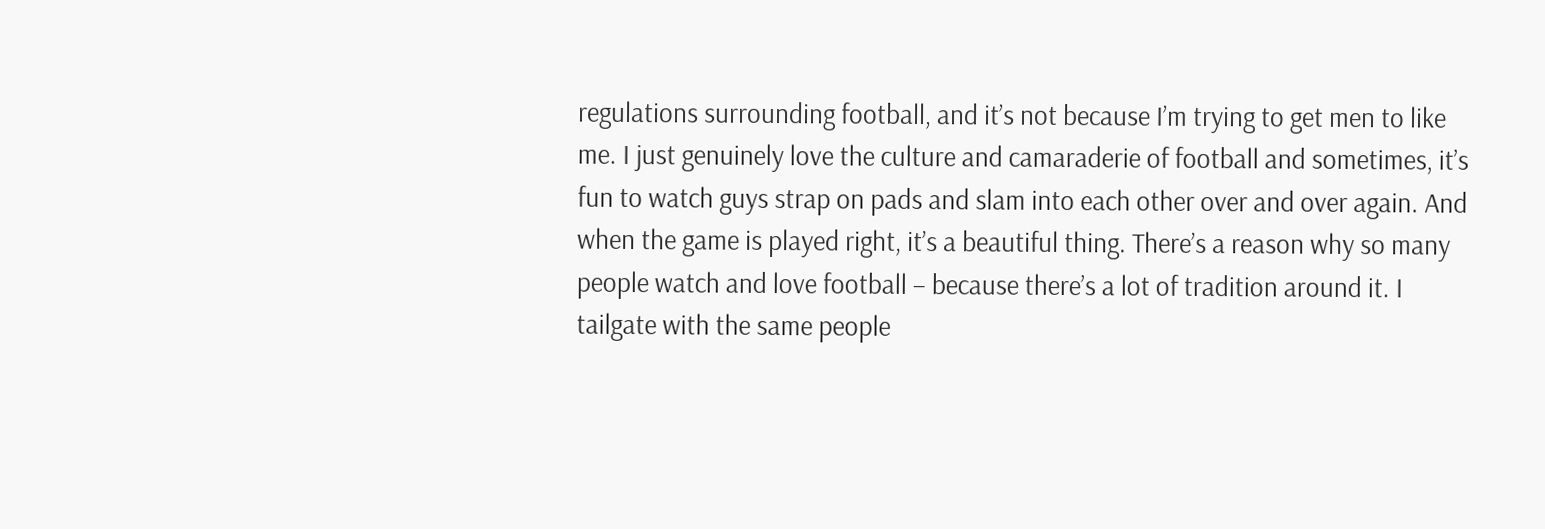regulations surrounding football, and it’s not because I’m trying to get men to like me. I just genuinely love the culture and camaraderie of football and sometimes, it’s fun to watch guys strap on pads and slam into each other over and over again. And when the game is played right, it’s a beautiful thing. There’s a reason why so many people watch and love football – because there’s a lot of tradition around it. I tailgate with the same people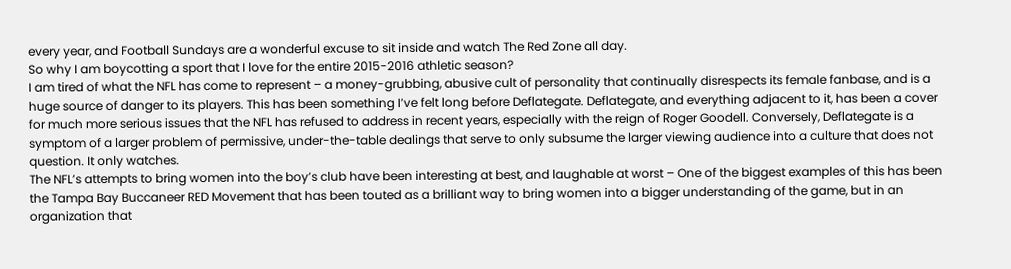every year, and Football Sundays are a wonderful excuse to sit inside and watch The Red Zone all day.
So why I am boycotting a sport that I love for the entire 2015-2016 athletic season?
I am tired of what the NFL has come to represent – a money-grubbing, abusive cult of personality that continually disrespects its female fanbase, and is a huge source of danger to its players. This has been something I’ve felt long before Deflategate. Deflategate, and everything adjacent to it, has been a cover for much more serious issues that the NFL has refused to address in recent years, especially with the reign of Roger Goodell. Conversely, Deflategate is a symptom of a larger problem of permissive, under-the-table dealings that serve to only subsume the larger viewing audience into a culture that does not question. It only watches.
The NFL’s attempts to bring women into the boy’s club have been interesting at best, and laughable at worst – One of the biggest examples of this has been the Tampa Bay Buccaneer RED Movement that has been touted as a brilliant way to bring women into a bigger understanding of the game, but in an organization that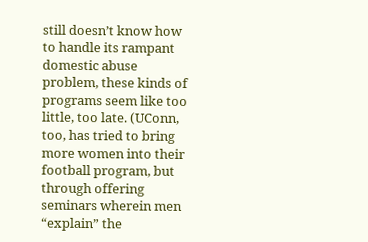still doesn’t know how to handle its rampant domestic abuse problem, these kinds of programs seem like too little, too late. (UConn, too, has tried to bring more women into their football program, but through offering seminars wherein men “explain” the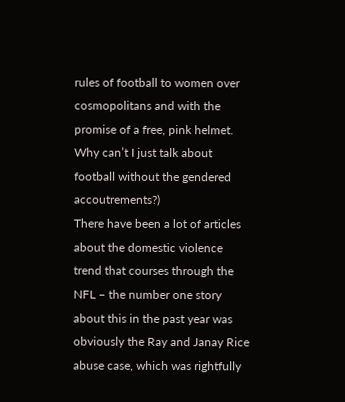rules of football to women over cosmopolitans and with the promise of a free, pink helmet. Why can’t I just talk about football without the gendered accoutrements?)
There have been a lot of articles about the domestic violence trend that courses through the NFL – the number one story about this in the past year was obviously the Ray and Janay Rice abuse case, which was rightfully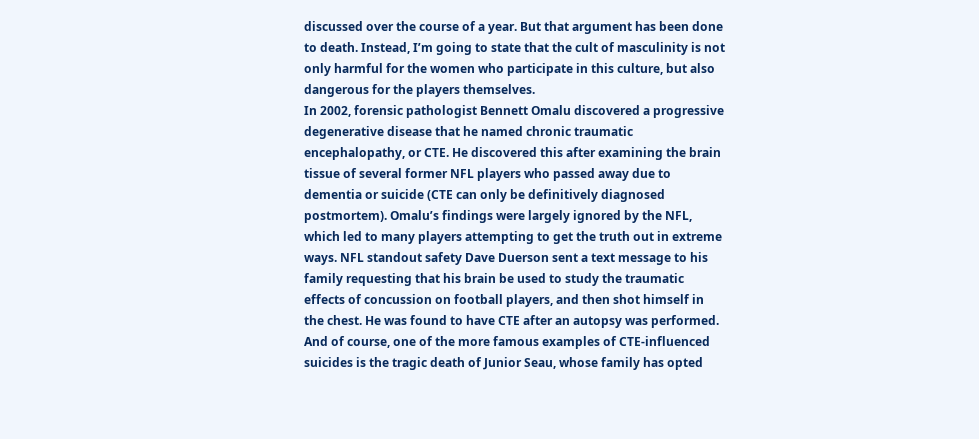discussed over the course of a year. But that argument has been done to death. Instead, I’m going to state that the cult of masculinity is not only harmful for the women who participate in this culture, but also dangerous for the players themselves.
In 2002, forensic pathologist Bennett Omalu discovered a progressive degenerative disease that he named chronic traumatic encephalopathy, or CTE. He discovered this after examining the brain tissue of several former NFL players who passed away due to dementia or suicide (CTE can only be definitively diagnosed postmortem). Omalu’s findings were largely ignored by the NFL, which led to many players attempting to get the truth out in extreme ways. NFL standout safety Dave Duerson sent a text message to his family requesting that his brain be used to study the traumatic effects of concussion on football players, and then shot himself in the chest. He was found to have CTE after an autopsy was performed. And of course, one of the more famous examples of CTE-influenced suicides is the tragic death of Junior Seau, whose family has opted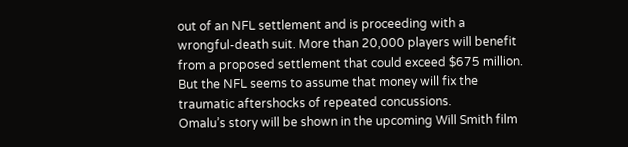out of an NFL settlement and is proceeding with a wrongful-death suit. More than 20,000 players will benefit from a proposed settlement that could exceed $675 million. But the NFL seems to assume that money will fix the traumatic aftershocks of repeated concussions.
Omalu’s story will be shown in the upcoming Will Smith film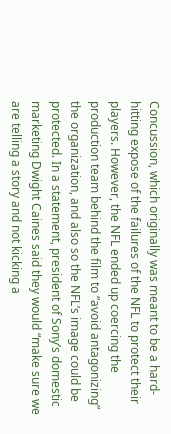Concussion, which originally was meant to be a hard-hitting expose of the failures of the NFL to protect their players. However, the NFL ended up coercing the production team behind the film to “avoid antagonizing” the organization, and also so the NFL’s image could be protected. In a statement, president of Sony’s domestic marketing Dwight Caines said they would “make sure we are telling a story and not kicking a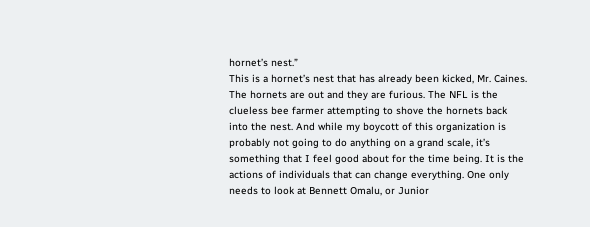hornet’s nest.”
This is a hornet’s nest that has already been kicked, Mr. Caines. The hornets are out and they are furious. The NFL is the clueless bee farmer attempting to shove the hornets back into the nest. And while my boycott of this organization is probably not going to do anything on a grand scale, it’s something that I feel good about for the time being. It is the actions of individuals that can change everything. One only needs to look at Bennett Omalu, or Junior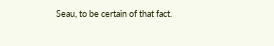Seau, to be certain of that fact.